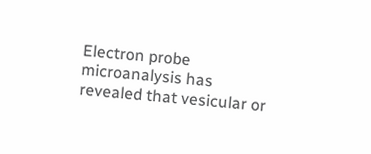Electron probe microanalysis has revealed that vesicular or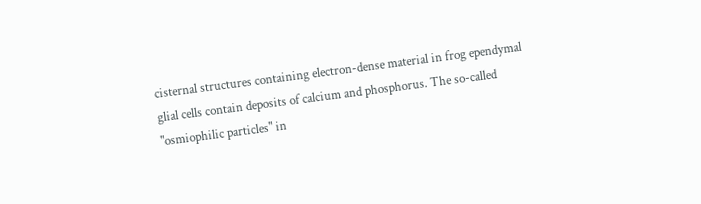cisternal structures containing electron-dense material in frog ependymal glial cells contain deposits of calcium and phosphorus. The so-called "osmiophilic particles" in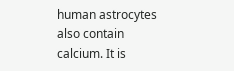human astrocytes also contain calcium. It is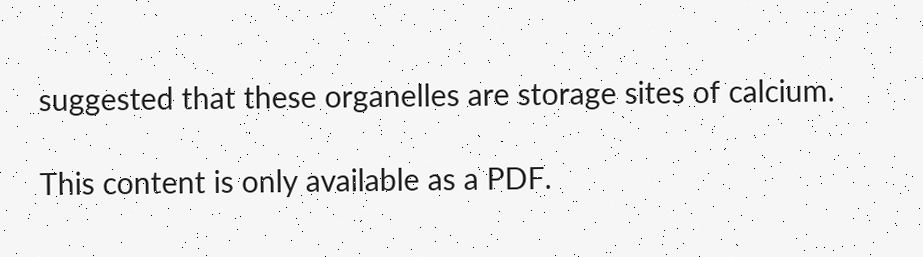suggested that these organelles are storage sites of calcium.

This content is only available as a PDF.